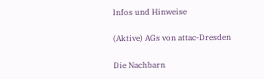Infos und Hinweise

(Aktive) AGs von attac-Dresden

Die Nachbarn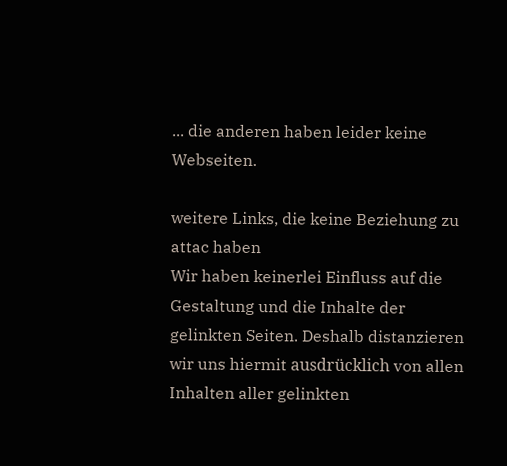... die anderen haben leider keine Webseiten.

weitere Links, die keine Beziehung zu attac haben
Wir haben keinerlei Einfluss auf die Gestaltung und die Inhalte der gelinkten Seiten. Deshalb distanzieren wir uns hiermit ausdrücklich von allen Inhalten aller gelinkten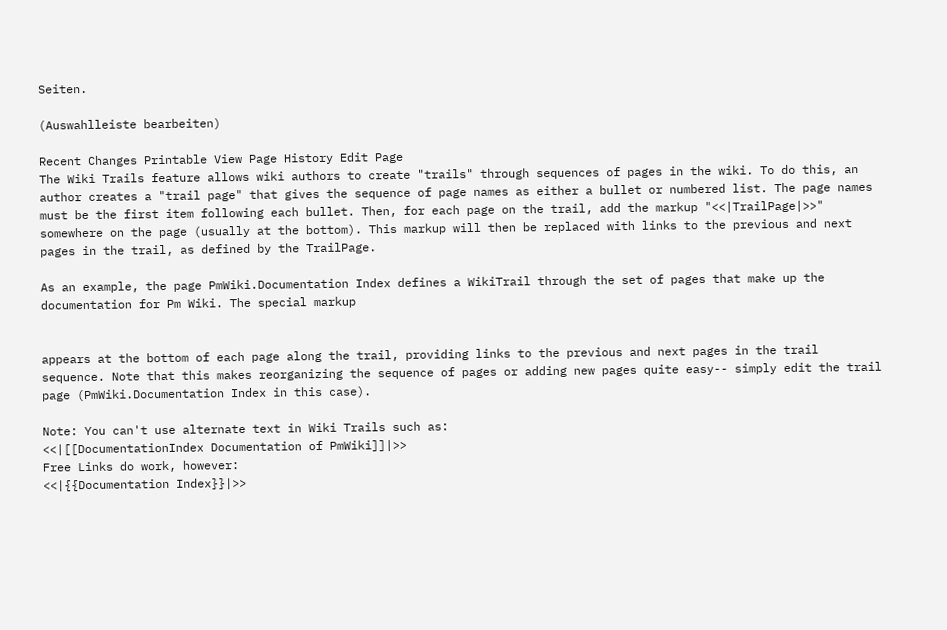Seiten.

(Auswahlleiste bearbeiten)

Recent Changes Printable View Page History Edit Page
The Wiki Trails feature allows wiki authors to create "trails" through sequences of pages in the wiki. To do this, an author creates a "trail page" that gives the sequence of page names as either a bullet or numbered list. The page names must be the first item following each bullet. Then, for each page on the trail, add the markup "<<|TrailPage|>>" somewhere on the page (usually at the bottom). This markup will then be replaced with links to the previous and next pages in the trail, as defined by the TrailPage.

As an example, the page PmWiki.Documentation Index defines a WikiTrail through the set of pages that make up the documentation for Pm Wiki. The special markup


appears at the bottom of each page along the trail, providing links to the previous and next pages in the trail sequence. Note that this makes reorganizing the sequence of pages or adding new pages quite easy-- simply edit the trail page (PmWiki.Documentation Index in this case).

Note: You can't use alternate text in Wiki Trails such as:
<<|[[DocumentationIndex Documentation of PmWiki]]|>>
Free Links do work, however:
<<|{{Documentation Index}}|>>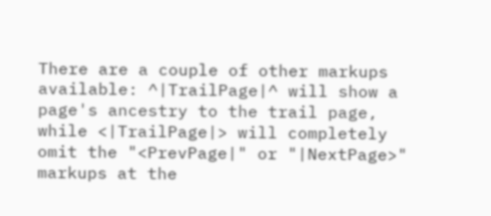There are a couple of other markups available: ^|TrailPage|^ will show a page's ancestry to the trail page, while <|TrailPage|> will completely omit the "<PrevPage|" or "|NextPage>" markups at the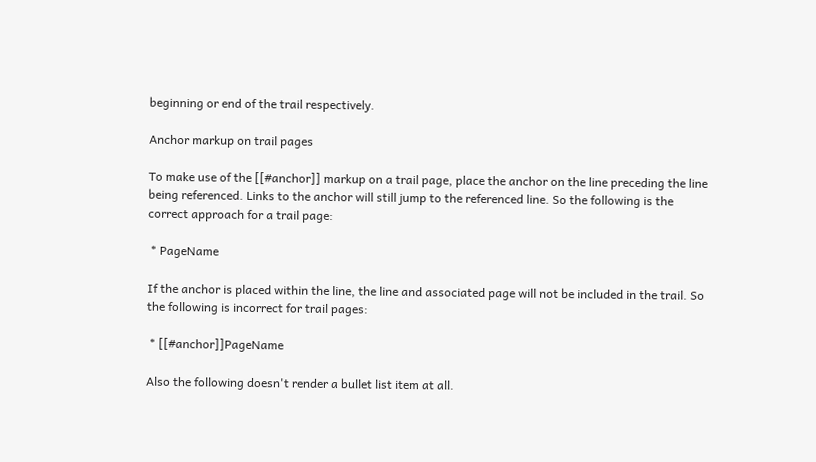beginning or end of the trail respectively.

Anchor markup on trail pages

To make use of the [[#anchor]] markup on a trail page, place the anchor on the line preceding the line being referenced. Links to the anchor will still jump to the referenced line. So the following is the correct approach for a trail page:

 * PageName

If the anchor is placed within the line, the line and associated page will not be included in the trail. So the following is incorrect for trail pages:

 * [[#anchor]]PageName

Also the following doesn't render a bullet list item at all.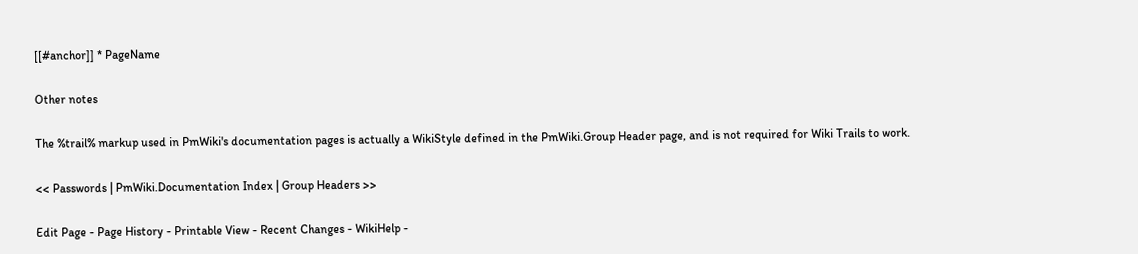[[#anchor]] * PageName

Other notes

The %trail% markup used in PmWiki's documentation pages is actually a WikiStyle defined in the PmWiki.Group Header page, and is not required for Wiki Trails to work.

<< Passwords | PmWiki.Documentation Index | Group Headers >>

Edit Page - Page History - Printable View - Recent Changes - WikiHelp -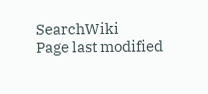SearchWiki
Page last modified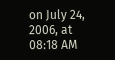on July 24, 2006, at 08:18 AM